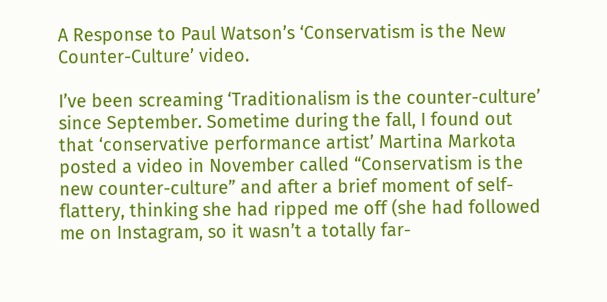A Response to Paul Watson’s ‘Conservatism is the New Counter-Culture’ video.

I’ve been screaming ‘Traditionalism is the counter-culture’ since September. Sometime during the fall, I found out that ‘conservative performance artist’ Martina Markota posted a video in November called “Conservatism is the new counter-culture” and after a brief moment of self-flattery, thinking she had ripped me off (she had followed me on Instagram, so it wasn’t a totally far-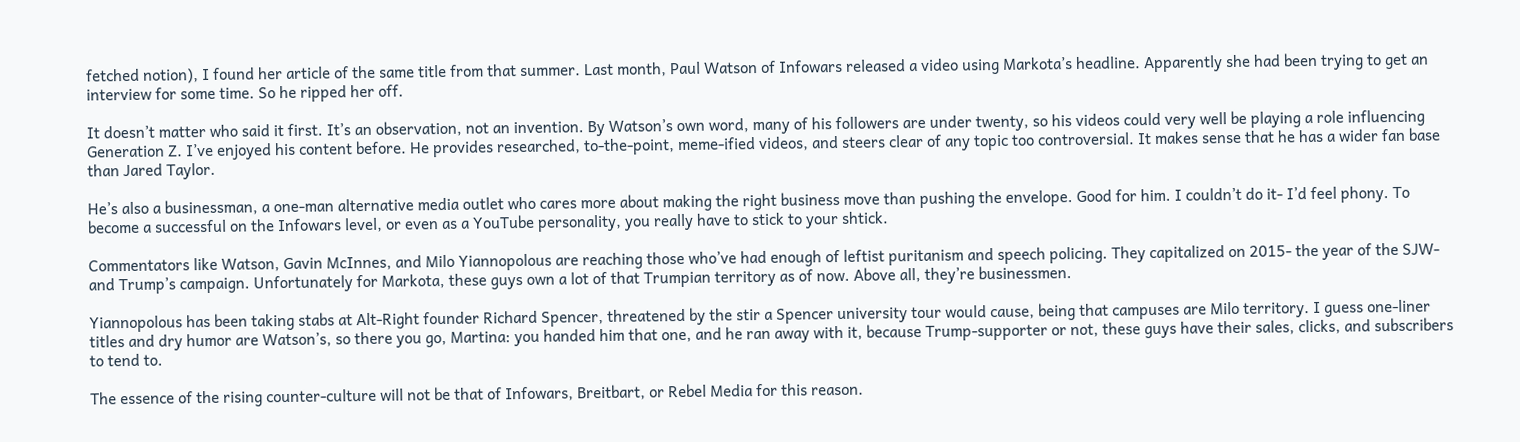fetched notion), I found her article of the same title from that summer. Last month, Paul Watson of Infowars released a video using Markota’s headline. Apparently she had been trying to get an interview for some time. So he ripped her off.

It doesn’t matter who said it first. It’s an observation, not an invention. By Watson’s own word, many of his followers are under twenty, so his videos could very well be playing a role influencing Generation Z. I’ve enjoyed his content before. He provides researched, to-the-point, meme-ified videos, and steers clear of any topic too controversial. It makes sense that he has a wider fan base than Jared Taylor.

He’s also a businessman, a one-man alternative media outlet who cares more about making the right business move than pushing the envelope. Good for him. I couldn’t do it- I’d feel phony. To become a successful on the Infowars level, or even as a YouTube personality, you really have to stick to your shtick.

Commentators like Watson, Gavin McInnes, and Milo Yiannopolous are reaching those who’ve had enough of leftist puritanism and speech policing. They capitalized on 2015- the year of the SJW- and Trump’s campaign. Unfortunately for Markota, these guys own a lot of that Trumpian territory as of now. Above all, they’re businessmen.

Yiannopolous has been taking stabs at Alt-Right founder Richard Spencer, threatened by the stir a Spencer university tour would cause, being that campuses are Milo territory. I guess one-liner titles and dry humor are Watson’s, so there you go, Martina: you handed him that one, and he ran away with it, because Trump-supporter or not, these guys have their sales, clicks, and subscribers to tend to.

The essence of the rising counter-culture will not be that of Infowars, Breitbart, or Rebel Media for this reason.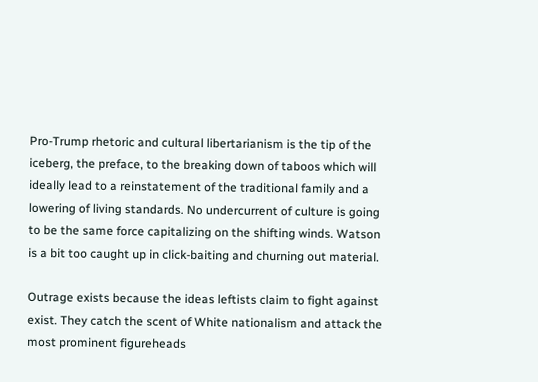Pro-Trump rhetoric and cultural libertarianism is the tip of the iceberg, the preface, to the breaking down of taboos which will ideally lead to a reinstatement of the traditional family and a lowering of living standards. No undercurrent of culture is going to be the same force capitalizing on the shifting winds. Watson is a bit too caught up in click-baiting and churning out material.

Outrage exists because the ideas leftists claim to fight against exist. They catch the scent of White nationalism and attack the most prominent figureheads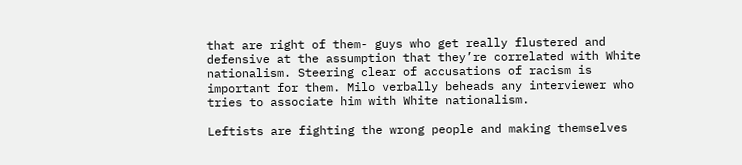that are right of them- guys who get really flustered and defensive at the assumption that they’re correlated with White nationalism. Steering clear of accusations of racism is important for them. Milo verbally beheads any interviewer who tries to associate him with White nationalism.

Leftists are fighting the wrong people and making themselves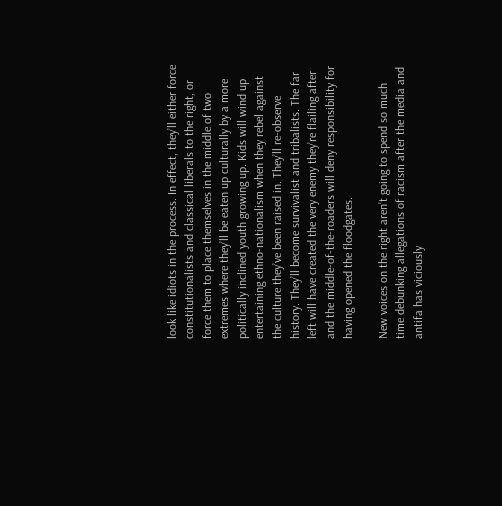look like idiots in the process. In effect, they’ll either force constitutionalists and classical liberals to the right, or force them to place themselves in the middle of two extremes where they’ll be eaten up culturally by a more politically inclined youth growing up. Kids will wind up entertaining ethno-nationalism when they rebel against the culture they’ve been raised in. They’ll re-observe history. They’ll become survivalist and tribalists. The far left will have created the very enemy they’re flailing after and the middle-of-the-roaders will deny responsibility for having opened the floodgates.

New voices on the right aren’t going to spend so much time debunking allegations of racism after the media and antifa has viciously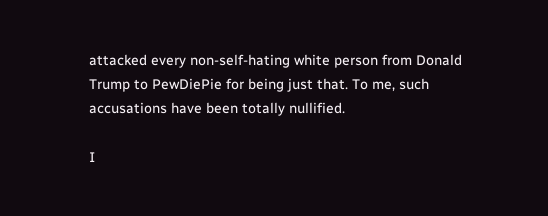attacked every non-self-hating white person from Donald Trump to PewDiePie for being just that. To me, such accusations have been totally nullified.

I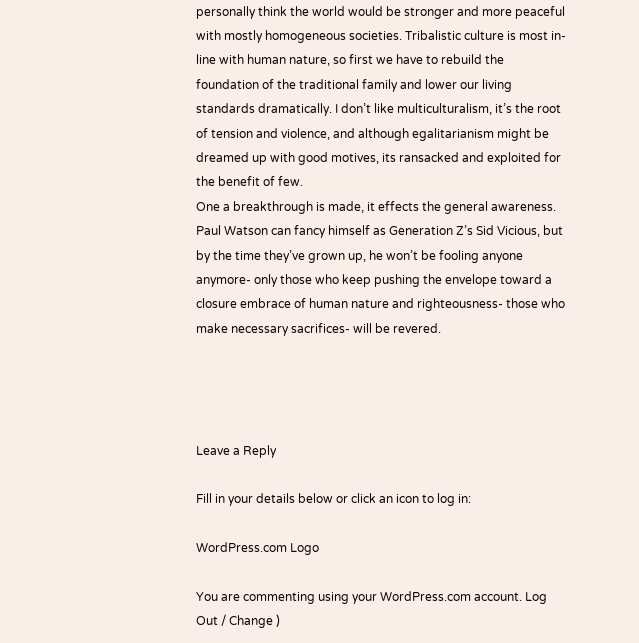personally think the world would be stronger and more peaceful with mostly homogeneous societies. Tribalistic culture is most in-line with human nature, so first we have to rebuild the foundation of the traditional family and lower our living standards dramatically. I don’t like multiculturalism, it’s the root of tension and violence, and although egalitarianism might be dreamed up with good motives, its ransacked and exploited for the benefit of few.
One a breakthrough is made, it effects the general awareness. Paul Watson can fancy himself as Generation Z’s Sid Vicious, but by the time they’ve grown up, he won’t be fooling anyone anymore- only those who keep pushing the envelope toward a closure embrace of human nature and righteousness- those who make necessary sacrifices- will be revered.




Leave a Reply

Fill in your details below or click an icon to log in:

WordPress.com Logo

You are commenting using your WordPress.com account. Log Out / Change )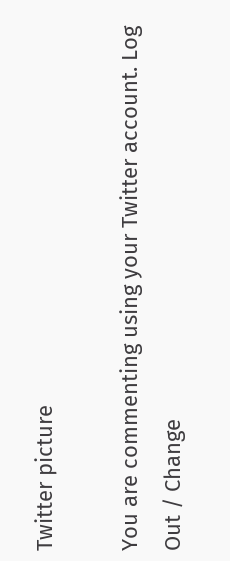Twitter picture

You are commenting using your Twitter account. Log Out / Change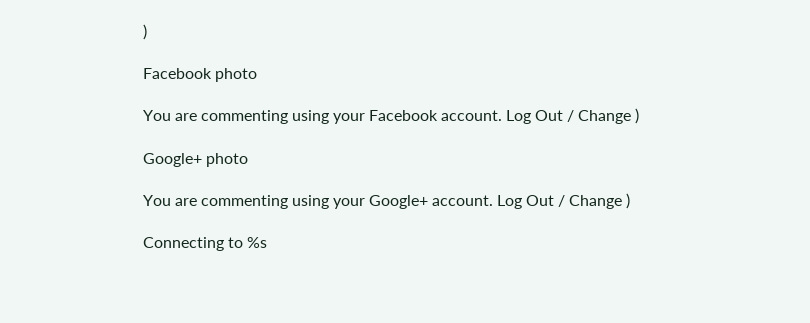)

Facebook photo

You are commenting using your Facebook account. Log Out / Change )

Google+ photo

You are commenting using your Google+ account. Log Out / Change )

Connecting to %s